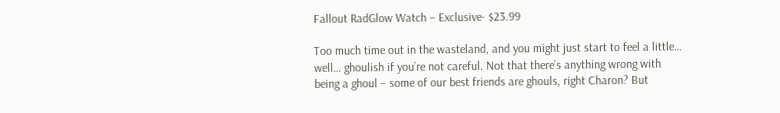Fallout RadGlow Watch – Exclusive- $23.99

Too much time out in the wasteland, and you might just start to feel a little… well… ghoulish if you’re not careful. Not that there’s anything wrong with being a ghoul – some of our best friends are ghouls, right Charon? But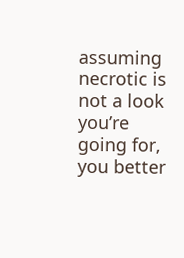assuming necrotic is not a look you’re going for, you better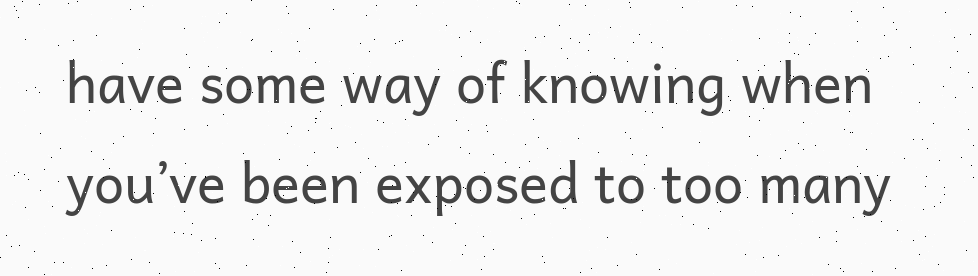have some way of knowing when you’ve been exposed to too many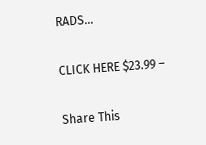RADS…

CLICK HERE $23.99 –

Share This